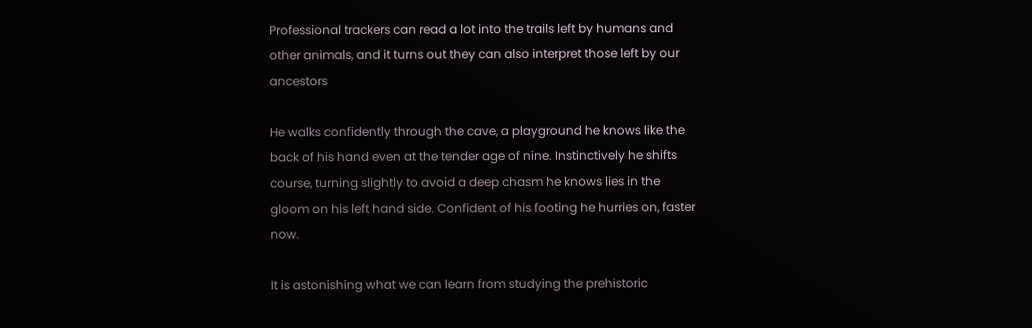Professional trackers can read a lot into the trails left by humans and other animals, and it turns out they can also interpret those left by our ancestors

He walks confidently through the cave, a playground he knows like the back of his hand even at the tender age of nine. Instinctively he shifts course, turning slightly to avoid a deep chasm he knows lies in the gloom on his left hand side. Confident of his footing he hurries on, faster now.

It is astonishing what we can learn from studying the prehistoric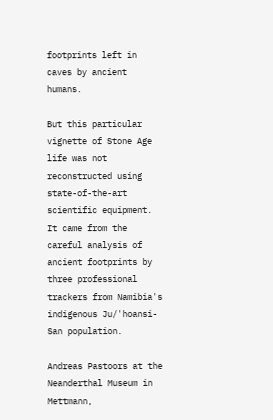footprints left in caves by ancient humans.

But this particular vignette of Stone Age life was not reconstructed using state-of-the-art scientific equipment. It came from the careful analysis of ancient footprints by three professional trackers from Namibia's indigenous Ju/'hoansi-San population.

Andreas Pastoors at the Neanderthal Museum in Mettmann,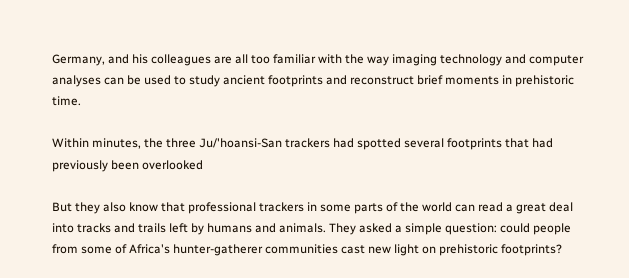Germany, and his colleagues are all too familiar with the way imaging technology and computer analyses can be used to study ancient footprints and reconstruct brief moments in prehistoric time.

Within minutes, the three Ju/'hoansi-San trackers had spotted several footprints that had previously been overlooked

But they also know that professional trackers in some parts of the world can read a great deal into tracks and trails left by humans and animals. They asked a simple question: could people from some of Africa's hunter-gatherer communities cast new light on prehistoric footprints?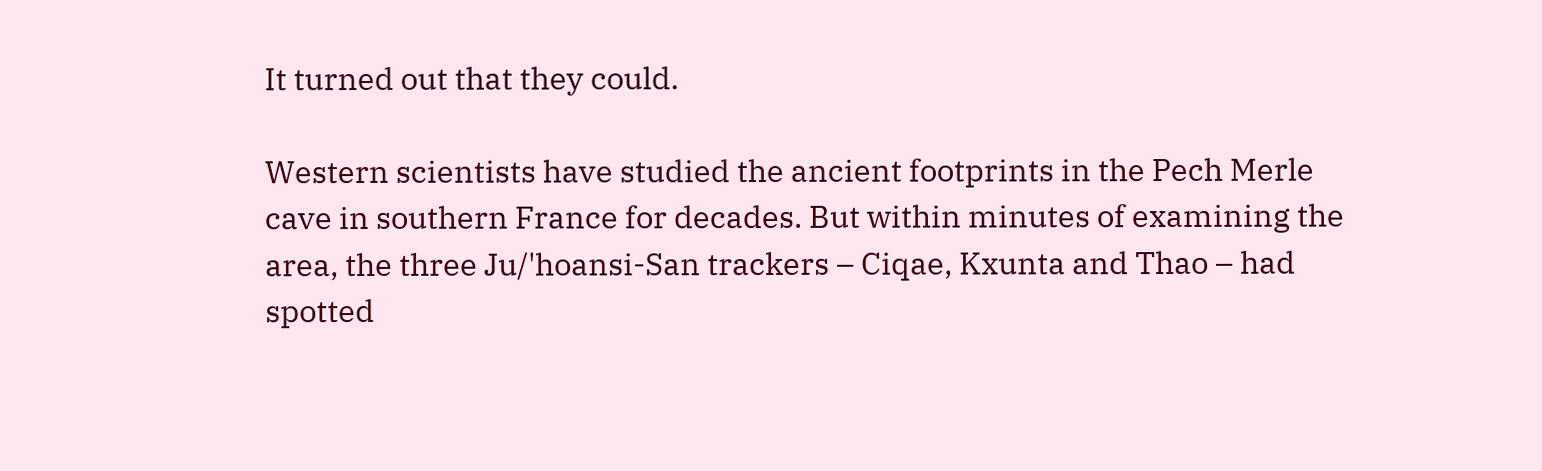It turned out that they could.

Western scientists have studied the ancient footprints in the Pech Merle cave in southern France for decades. But within minutes of examining the area, the three Ju/'hoansi-San trackers – Ciqae, Kxunta and Thao – had spotted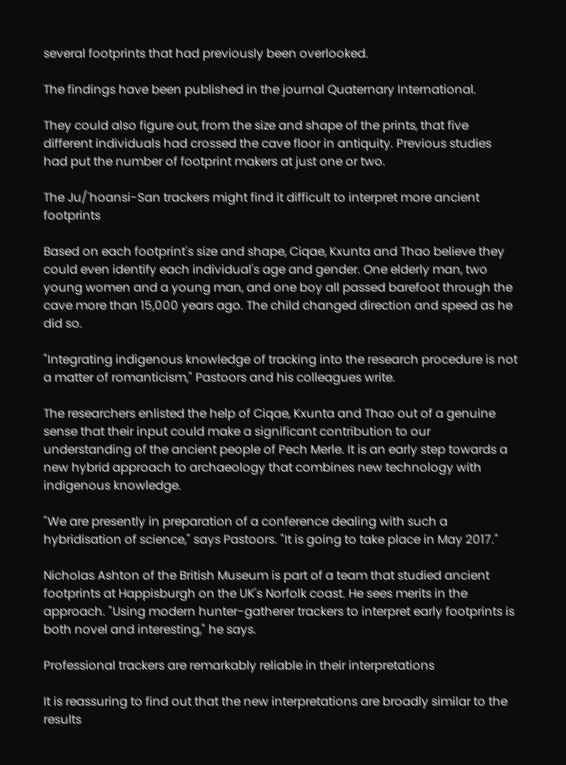several footprints that had previously been overlooked.

The findings have been published in the journal Quaternary International.

They could also figure out, from the size and shape of the prints, that five different individuals had crossed the cave floor in antiquity. Previous studies had put the number of footprint makers at just one or two.

The Ju/'hoansi-San trackers might find it difficult to interpret more ancient footprints

Based on each footprint's size and shape, Ciqae, Kxunta and Thao believe they could even identify each individual's age and gender. One elderly man, two young women and a young man, and one boy all passed barefoot through the cave more than 15,000 years ago. The child changed direction and speed as he did so.

"Integrating indigenous knowledge of tracking into the research procedure is not a matter of romanticism," Pastoors and his colleagues write.

The researchers enlisted the help of Ciqae, Kxunta and Thao out of a genuine sense that their input could make a significant contribution to our understanding of the ancient people of Pech Merle. It is an early step towards a new hybrid approach to archaeology that combines new technology with indigenous knowledge.

"We are presently in preparation of a conference dealing with such a hybridisation of science," says Pastoors. "It is going to take place in May 2017."

Nicholas Ashton of the British Museum is part of a team that studied ancient footprints at Happisburgh on the UK's Norfolk coast. He sees merits in the approach. "Using modern hunter-gatherer trackers to interpret early footprints is both novel and interesting," he says.

Professional trackers are remarkably reliable in their interpretations

It is reassuring to find out that the new interpretations are broadly similar to the results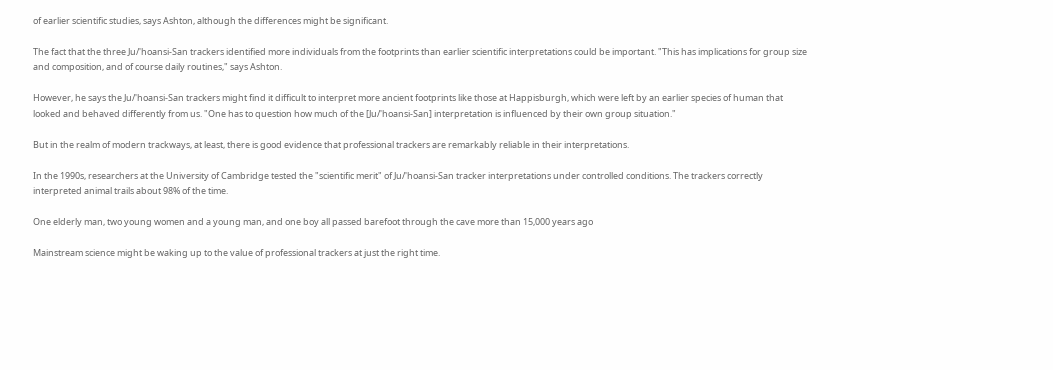of earlier scientific studies, says Ashton, although the differences might be significant.

The fact that the three Ju/'hoansi-San trackers identified more individuals from the footprints than earlier scientific interpretations could be important. "This has implications for group size and composition, and of course daily routines," says Ashton.

However, he says the Ju/'hoansi-San trackers might find it difficult to interpret more ancient footprints like those at Happisburgh, which were left by an earlier species of human that looked and behaved differently from us. "One has to question how much of the [Ju/'hoansi-San] interpretation is influenced by their own group situation."

But in the realm of modern trackways, at least, there is good evidence that professional trackers are remarkably reliable in their interpretations.

In the 1990s, researchers at the University of Cambridge tested the "scientific merit" of Ju/'hoansi-San tracker interpretations under controlled conditions. The trackers correctly interpreted animal trails about 98% of the time.

One elderly man, two young women and a young man, and one boy all passed barefoot through the cave more than 15,000 years ago

Mainstream science might be waking up to the value of professional trackers at just the right time.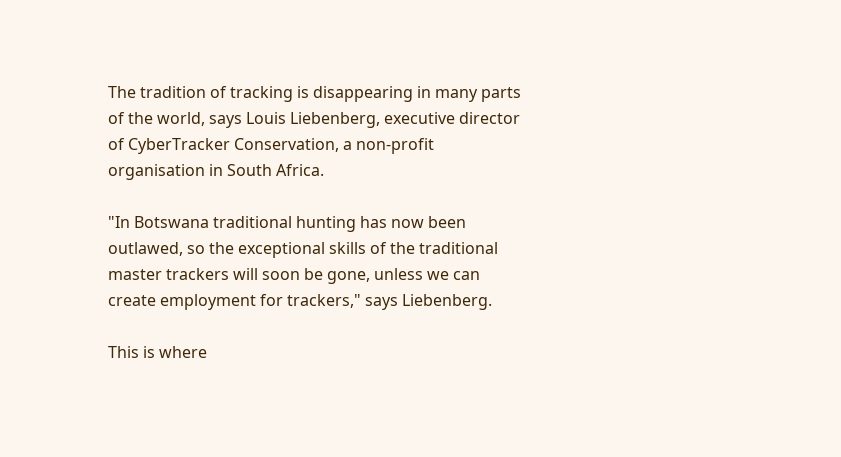The tradition of tracking is disappearing in many parts of the world, says Louis Liebenberg, executive director of CyberTracker Conservation, a non-profit organisation in South Africa.

"In Botswana traditional hunting has now been outlawed, so the exceptional skills of the traditional master trackers will soon be gone, unless we can create employment for trackers," says Liebenberg.

This is where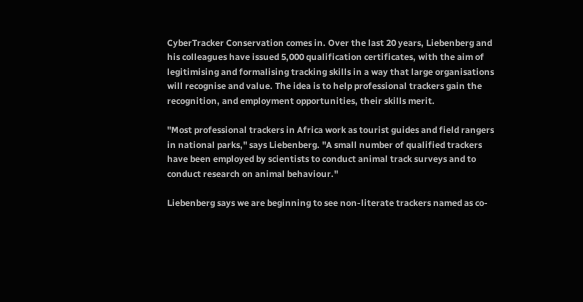CyberTracker Conservation comes in. Over the last 20 years, Liebenberg and his colleagues have issued 5,000 qualification certificates, with the aim of legitimising and formalising tracking skills in a way that large organisations will recognise and value. The idea is to help professional trackers gain the recognition, and employment opportunities, their skills merit.

"Most professional trackers in Africa work as tourist guides and field rangers in national parks," says Liebenberg. "A small number of qualified trackers have been employed by scientists to conduct animal track surveys and to conduct research on animal behaviour."

Liebenberg says we are beginning to see non-literate trackers named as co-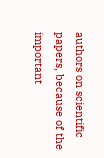authors on scientific papers, because of the important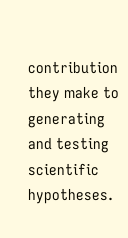contribution they make to generating and testing scientific hypotheses.